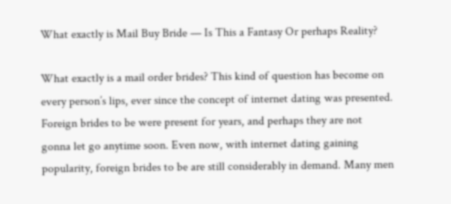What exactly is Mail Buy Bride — Is This a Fantasy Or perhaps Reality?

What exactly is a mail order brides? This kind of question has become on every person’s lips, ever since the concept of internet dating was presented. Foreign brides to be were present for years, and perhaps they are not gonna let go anytime soon. Even now, with internet dating gaining popularity, foreign brides to be are still considerably in demand. Many men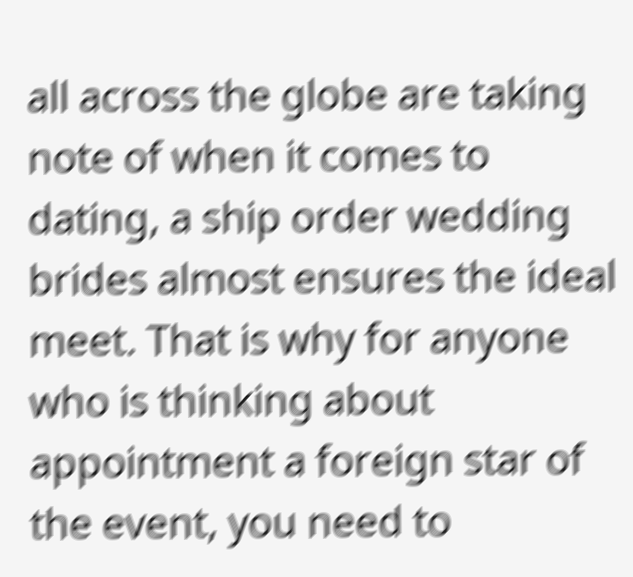all across the globe are taking note of when it comes to dating, a ship order wedding brides almost ensures the ideal meet. That is why for anyone who is thinking about appointment a foreign star of the event, you need to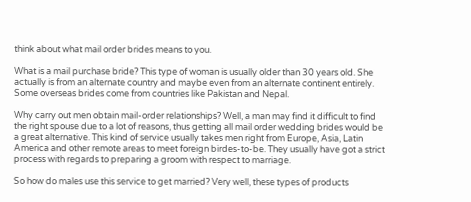think about what mail order brides means to you.

What is a mail purchase bride? This type of woman is usually older than 30 years old. She actually is from an alternate country and maybe even from an alternate continent entirely. Some overseas brides come from countries like Pakistan and Nepal.

Why carry out men obtain mail-order relationships? Well, a man may find it difficult to find the right spouse due to a lot of reasons, thus getting all mail order wedding brides would be a great alternative. This kind of service usually takes men right from Europe, Asia, Latin America and other remote areas to meet foreign birdes-to-be. They usually have got a strict process with regards to preparing a groom with respect to marriage.

So how do males use this service to get married? Very well, these types of products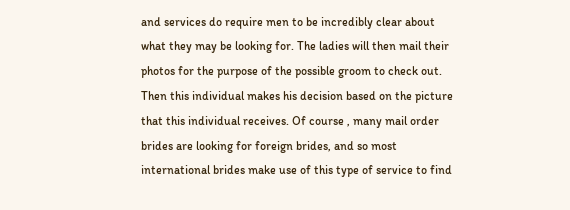and services do require men to be incredibly clear about what they may be looking for. The ladies will then mail their photos for the purpose of the possible groom to check out. Then this individual makes his decision based on the picture that this individual receives. Of course , many mail order brides are looking for foreign brides, and so most international brides make use of this type of service to find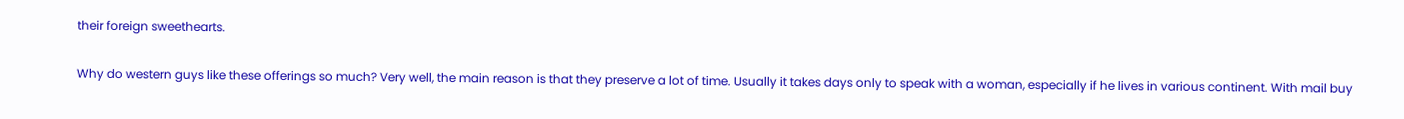their foreign sweethearts.

Why do western guys like these offerings so much? Very well, the main reason is that they preserve a lot of time. Usually it takes days only to speak with a woman, especially if he lives in various continent. With mail buy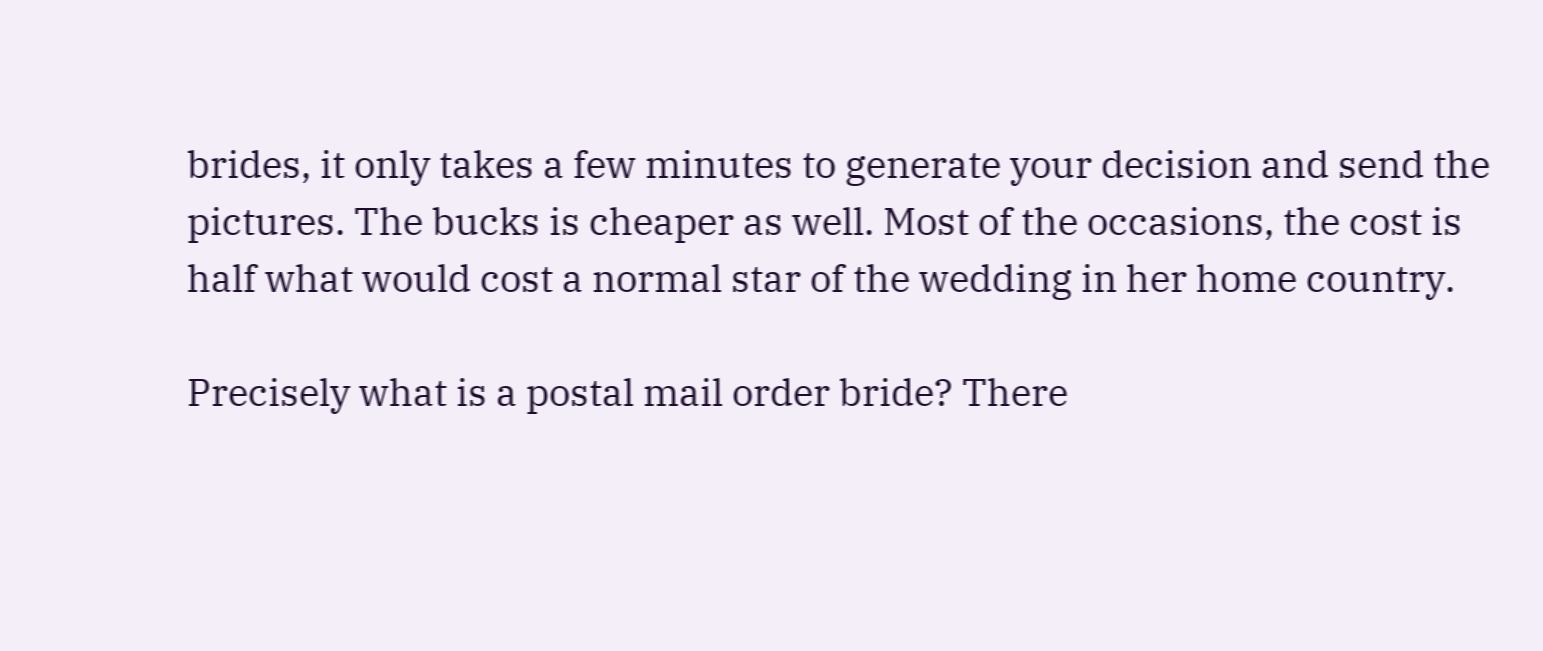brides, it only takes a few minutes to generate your decision and send the pictures. The bucks is cheaper as well. Most of the occasions, the cost is half what would cost a normal star of the wedding in her home country.

Precisely what is a postal mail order bride? There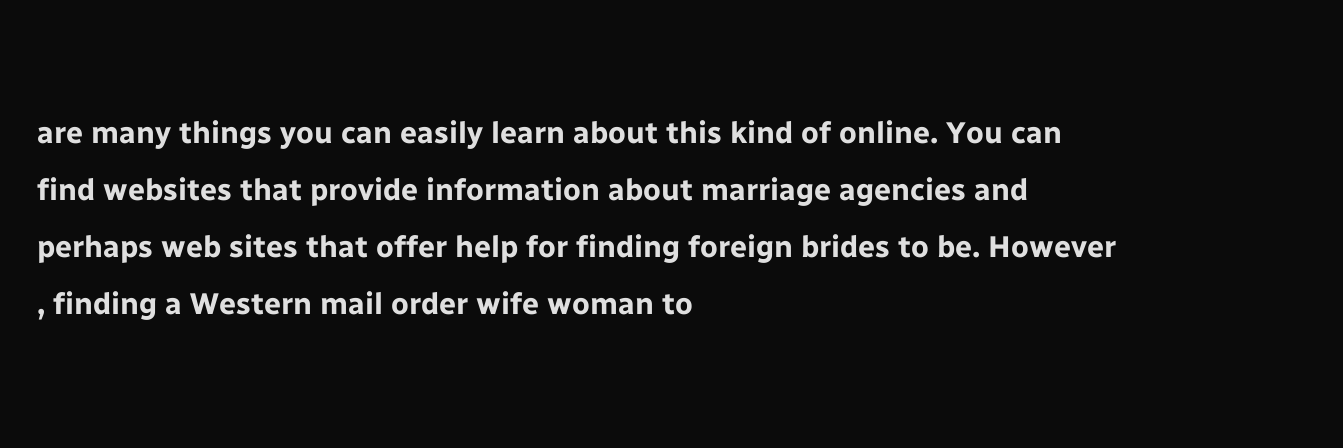are many things you can easily learn about this kind of online. You can find websites that provide information about marriage agencies and perhaps web sites that offer help for finding foreign brides to be. However , finding a Western mail order wife woman to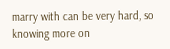marry with can be very hard, so knowing more on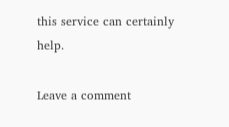this service can certainly help.

Leave a comment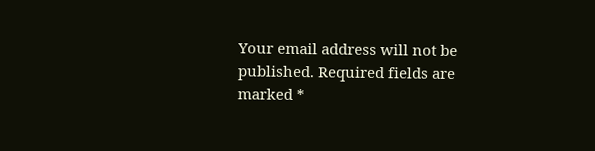Your email address will not be published. Required fields are marked *